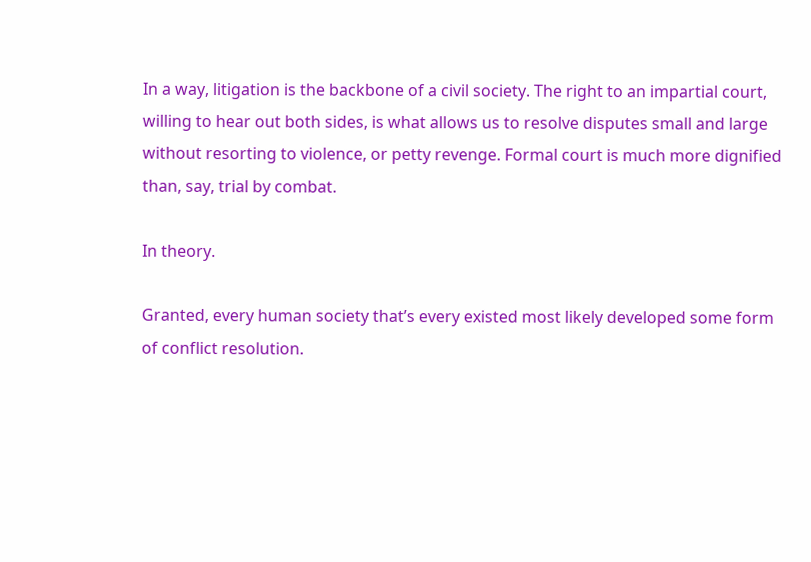In a way, litigation is the backbone of a civil society. The right to an impartial court, willing to hear out both sides, is what allows us to resolve disputes small and large without resorting to violence, or petty revenge. Formal court is much more dignified than, say, trial by combat.

In theory.

Granted, every human society that’s every existed most likely developed some form of conflict resolution.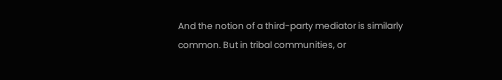And the notion of a third-party mediator is similarly common. But in tribal communities, or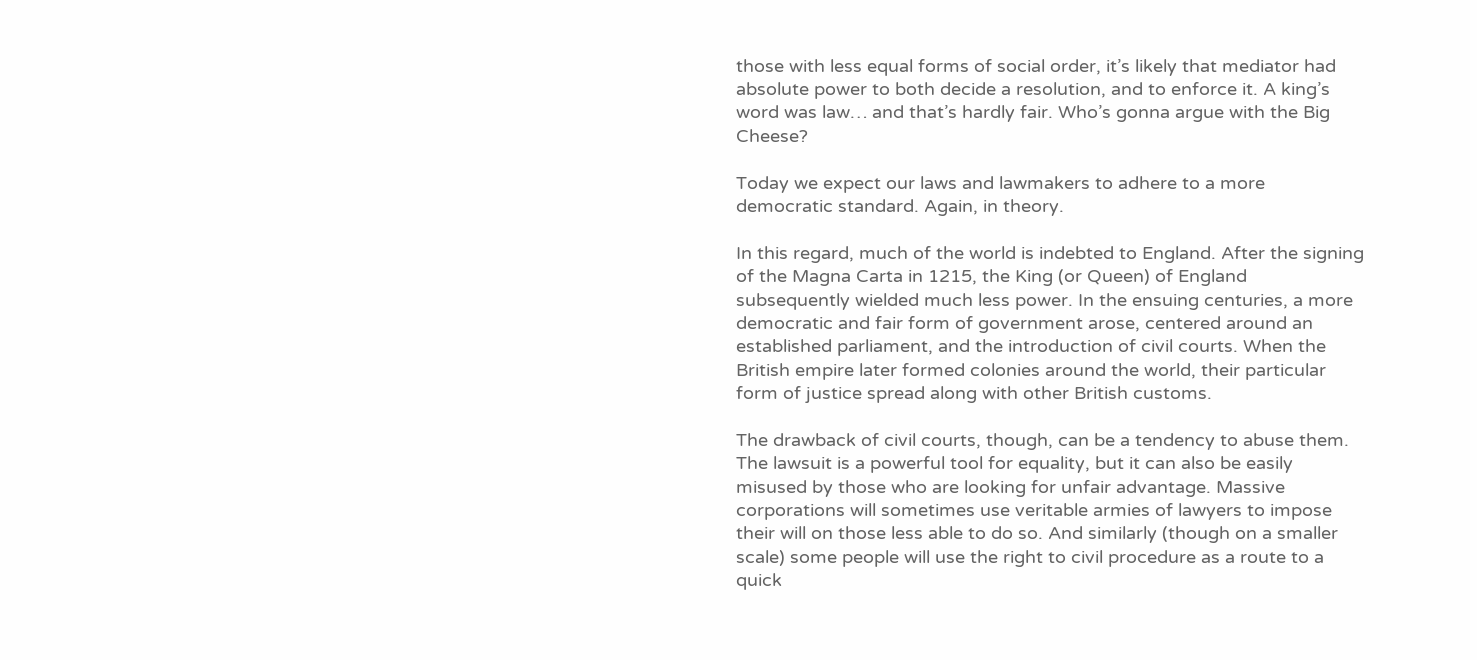those with less equal forms of social order, it’s likely that mediator had absolute power to both decide a resolution, and to enforce it. A king’s word was law… and that’s hardly fair. Who’s gonna argue with the Big Cheese?

Today we expect our laws and lawmakers to adhere to a more democratic standard. Again, in theory.

In this regard, much of the world is indebted to England. After the signing of the Magna Carta in 1215, the King (or Queen) of England subsequently wielded much less power. In the ensuing centuries, a more democratic and fair form of government arose, centered around an established parliament, and the introduction of civil courts. When the British empire later formed colonies around the world, their particular form of justice spread along with other British customs.

The drawback of civil courts, though, can be a tendency to abuse them. The lawsuit is a powerful tool for equality, but it can also be easily misused by those who are looking for unfair advantage. Massive corporations will sometimes use veritable armies of lawyers to impose their will on those less able to do so. And similarly (though on a smaller scale) some people will use the right to civil procedure as a route to a quick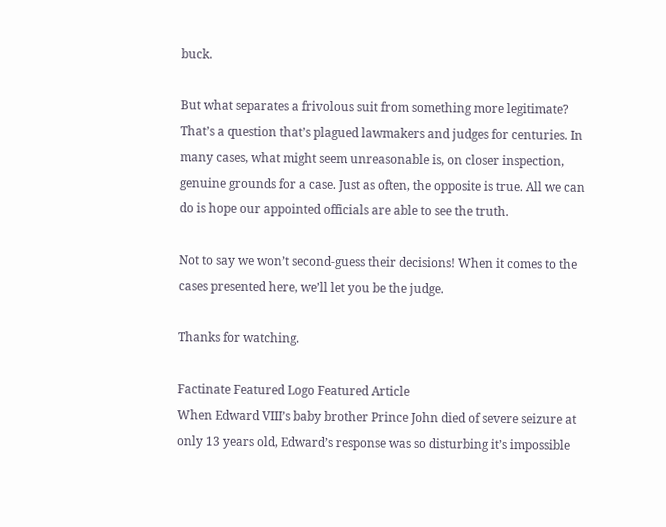buck.

But what separates a frivolous suit from something more legitimate? That’s a question that’s plagued lawmakers and judges for centuries. In many cases, what might seem unreasonable is, on closer inspection, genuine grounds for a case. Just as often, the opposite is true. All we can do is hope our appointed officials are able to see the truth.

Not to say we won’t second-guess their decisions! When it comes to the cases presented here, we’ll let you be the judge.

Thanks for watching.

Factinate Featured Logo Featured Article
When Edward VIII’s baby brother Prince John died of severe seizure at only 13 years old, Edward’s response was so disturbing it’s impossible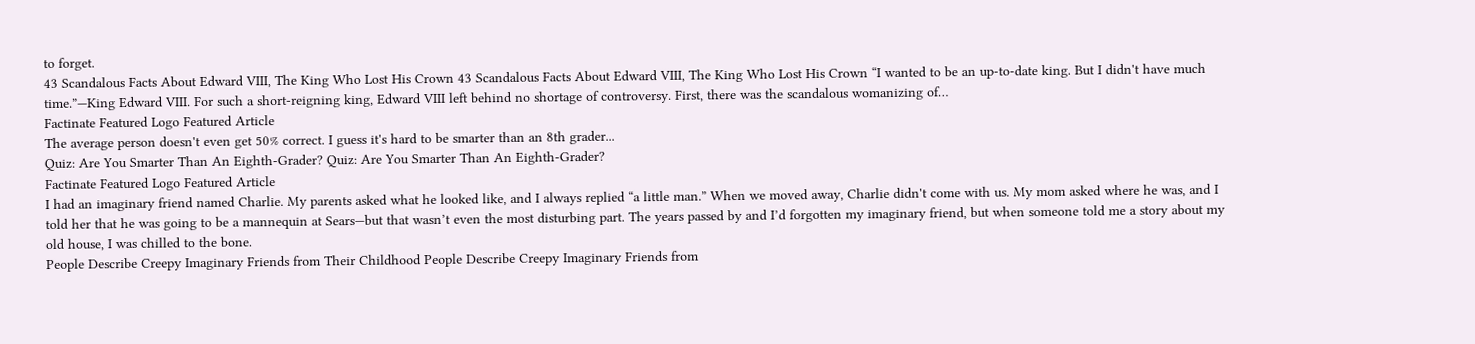to forget.
43 Scandalous Facts About Edward VIII, The King Who Lost His Crown 43 Scandalous Facts About Edward VIII, The King Who Lost His Crown “I wanted to be an up-to-date king. But I didn't have much time.”—King Edward VIII. For such a short-reigning king, Edward VIII left behind no shortage of controversy. First, there was the scandalous womanizing of…
Factinate Featured Logo Featured Article
The average person doesn't even get 50% correct. I guess it's hard to be smarter than an 8th grader...
Quiz: Are You Smarter Than An Eighth-Grader? Quiz: Are You Smarter Than An Eighth-Grader?
Factinate Featured Logo Featured Article
I had an imaginary friend named Charlie. My parents asked what he looked like, and I always replied “a little man.” When we moved away, Charlie didn't come with us. My mom asked where he was, and I told her that he was going to be a mannequin at Sears—but that wasn’t even the most disturbing part. The years passed by and I’d forgotten my imaginary friend, but when someone told me a story about my old house, I was chilled to the bone.
People Describe Creepy Imaginary Friends from Their Childhood People Describe Creepy Imaginary Friends from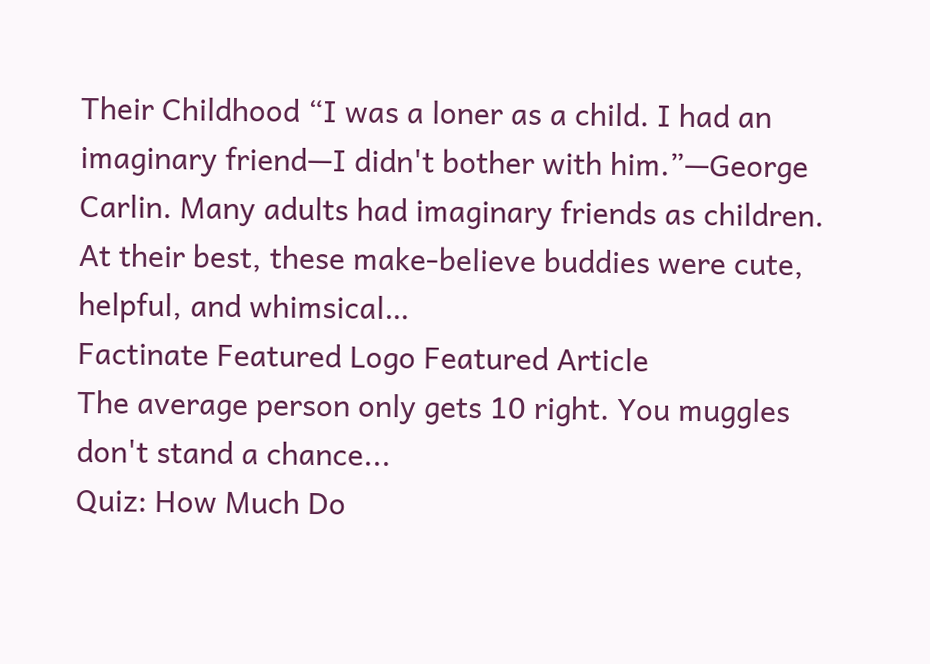Their Childhood “I was a loner as a child. I had an imaginary friend—I didn't bother with him.”—George Carlin. Many adults had imaginary friends as children. At their best, these make-believe buddies were cute, helpful, and whimsical…
Factinate Featured Logo Featured Article
The average person only gets 10 right. You muggles don't stand a chance...
Quiz: How Much Do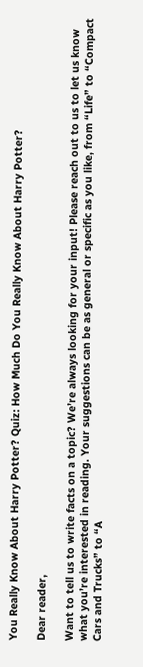You Really Know About Harry Potter? Quiz: How Much Do You Really Know About Harry Potter?

Dear reader,

Want to tell us to write facts on a topic? We’re always looking for your input! Please reach out to us to let us know what you’re interested in reading. Your suggestions can be as general or specific as you like, from “Life” to “Compact Cars and Trucks” to “A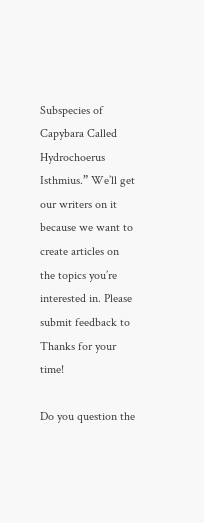Subspecies of Capybara Called Hydrochoerus Isthmius.” We’ll get our writers on it because we want to create articles on the topics you’re interested in. Please submit feedback to Thanks for your time!

Do you question the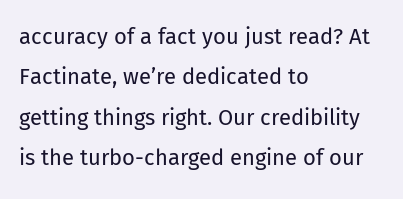accuracy of a fact you just read? At Factinate, we’re dedicated to getting things right. Our credibility is the turbo-charged engine of our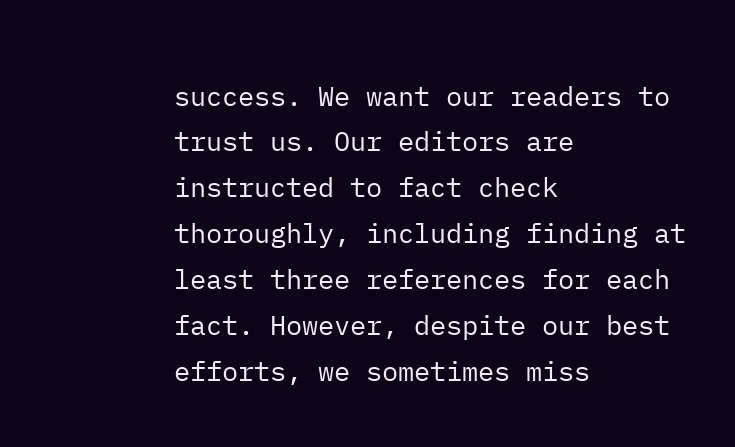success. We want our readers to trust us. Our editors are instructed to fact check thoroughly, including finding at least three references for each fact. However, despite our best efforts, we sometimes miss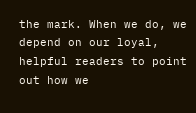the mark. When we do, we depend on our loyal, helpful readers to point out how we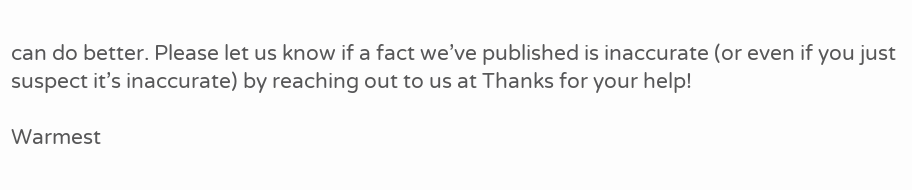can do better. Please let us know if a fact we’ve published is inaccurate (or even if you just suspect it’s inaccurate) by reaching out to us at Thanks for your help!

Warmest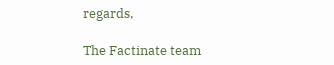regards,

The Factinate team